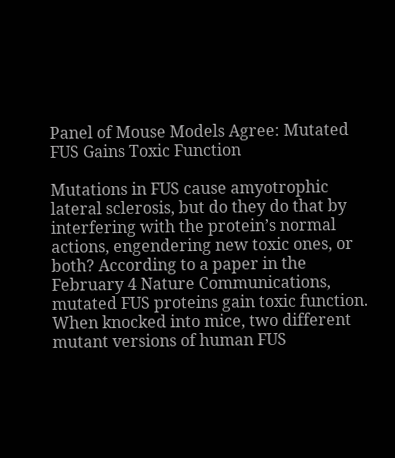Panel of Mouse Models Agree: Mutated FUS Gains Toxic Function

Mutations in FUS cause amyotrophic lateral sclerosis, but do they do that by interfering with the protein’s normal actions, engendering new toxic ones, or both? According to a paper in the February 4 Nature Communications, mutated FUS proteins gain toxic function. When knocked into mice, two different mutant versions of human FUS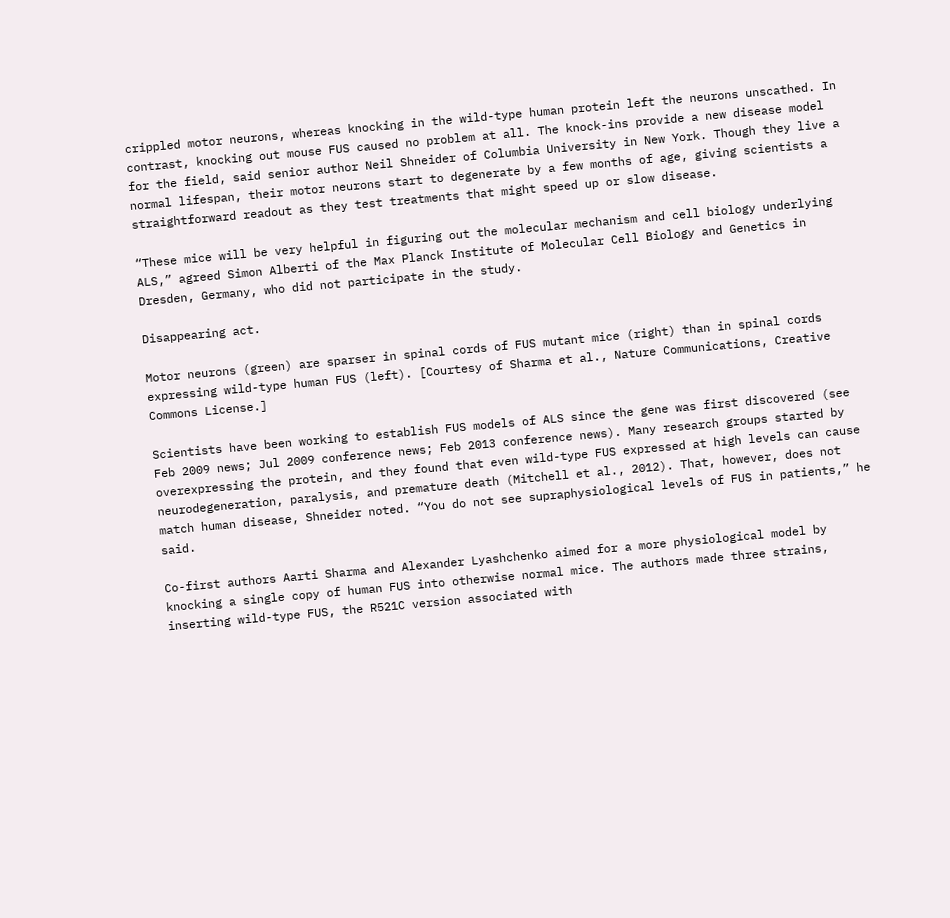crippled motor neurons, whereas knocking in the wild-type human protein left the neurons unscathed. In contrast, knocking out mouse FUS caused no problem at all. The knock-ins provide a new disease model for the field, said senior author Neil Shneider of Columbia University in New York. Though they live a normal lifespan, their motor neurons start to degenerate by a few months of age, giving scientists a straightforward readout as they test treatments that might speed up or slow disease.

“These mice will be very helpful in figuring out the molecular mechanism and cell biology underlying ALS,” agreed Simon Alberti of the Max Planck Institute of Molecular Cell Biology and Genetics in Dresden, Germany, who did not participate in the study.

Disappearing act.

Motor neurons (green) are sparser in spinal cords of FUS mutant mice (right) than in spinal cords expressing wild-type human FUS (left). [Courtesy of Sharma et al., Nature Communications, Creative Commons License.]

Scientists have been working to establish FUS models of ALS since the gene was first discovered (see Feb 2009 news; Jul 2009 conference news; Feb 2013 conference news). Many research groups started by overexpressing the protein, and they found that even wild-type FUS expressed at high levels can cause neurodegeneration, paralysis, and premature death (Mitchell et al., 2012). That, however, does not match human disease, Shneider noted. “You do not see supraphysiological levels of FUS in patients,” he said.

Co-first authors Aarti Sharma and Alexander Lyashchenko aimed for a more physiological model by knocking a single copy of human FUS into otherwise normal mice. The authors made three strains, inserting wild-type FUS, the R521C version associated with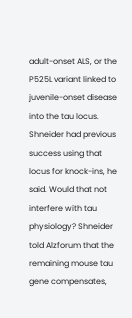adult-onset ALS, or the P525L variant linked to juvenile-onset disease into the tau locus. Shneider had previous success using that locus for knock-ins, he said. Would that not interfere with tau physiology? Shneider told Alzforum that the remaining mouse tau gene compensates,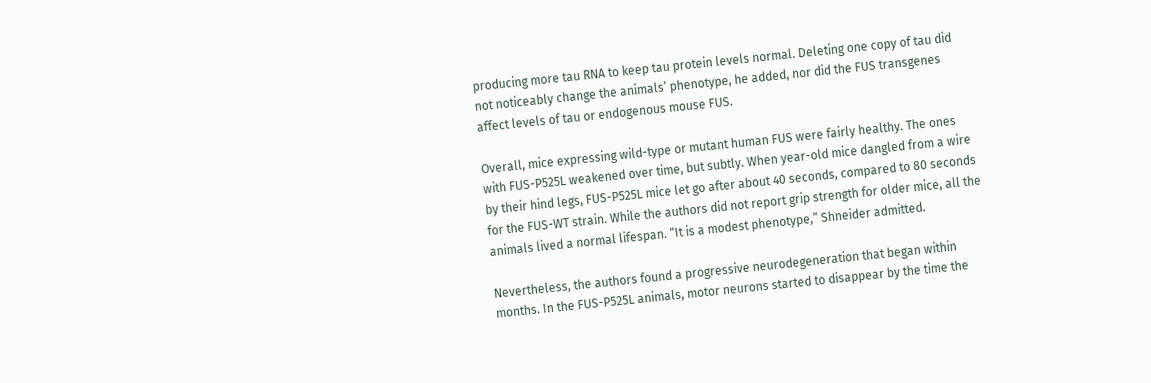producing more tau RNA to keep tau protein levels normal. Deleting one copy of tau did not noticeably change the animals’ phenotype, he added, nor did the FUS transgenes affect levels of tau or endogenous mouse FUS.

Overall, mice expressing wild-type or mutant human FUS were fairly healthy. The ones with FUS-P525L weakened over time, but subtly. When year-old mice dangled from a wire by their hind legs, FUS-P525L mice let go after about 40 seconds, compared to 80 seconds for the FUS-WT strain. While the authors did not report grip strength for older mice, all the animals lived a normal lifespan. “It is a modest phenotype,” Shneider admitted.

Nevertheless, the authors found a progressive neurodegeneration that began within months. In the FUS-P525L animals, motor neurons started to disappear by the time the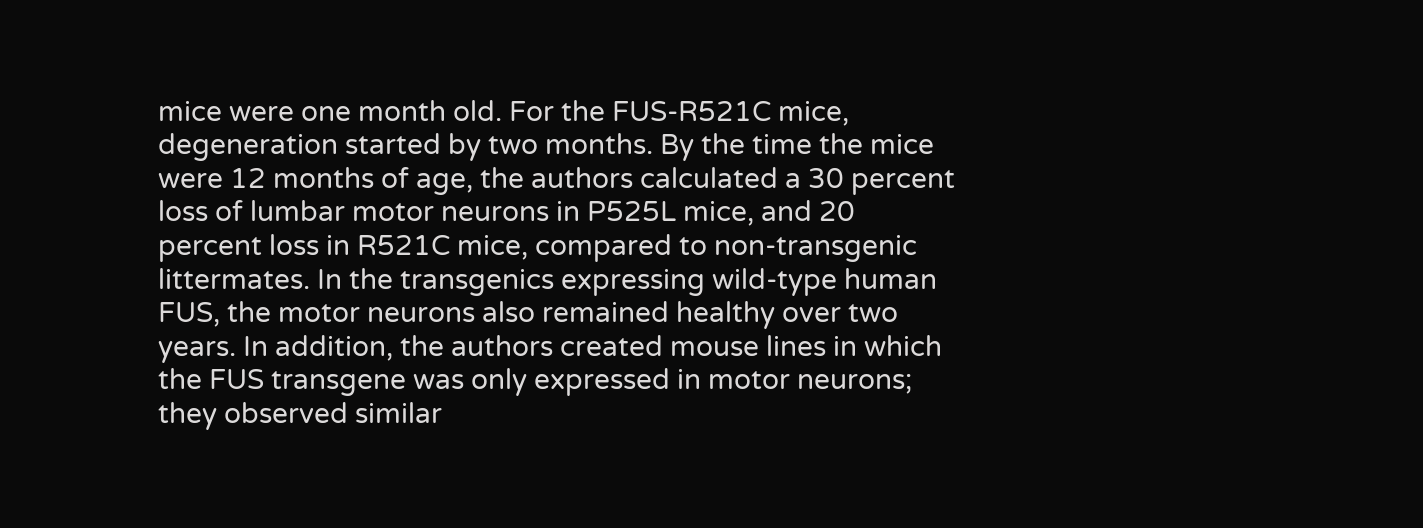mice were one month old. For the FUS-R521C mice, degeneration started by two months. By the time the mice were 12 months of age, the authors calculated a 30 percent loss of lumbar motor neurons in P525L mice, and 20 percent loss in R521C mice, compared to non-transgenic littermates. In the transgenics expressing wild-type human FUS, the motor neurons also remained healthy over two years. In addition, the authors created mouse lines in which the FUS transgene was only expressed in motor neurons; they observed similar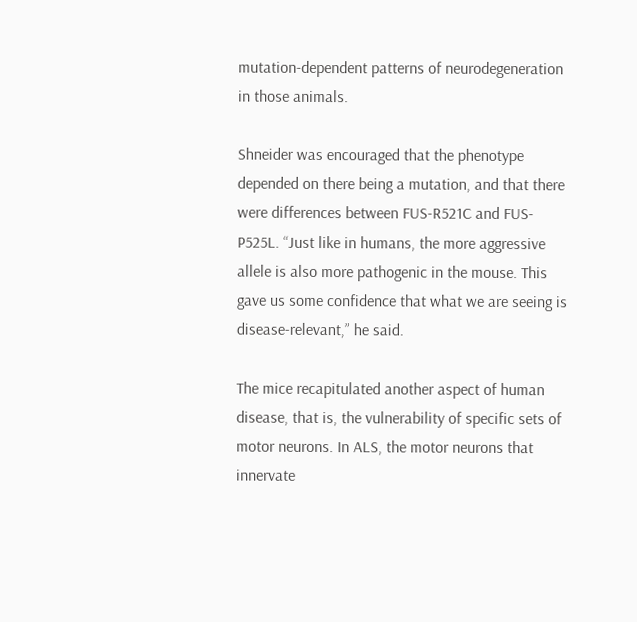mutation-dependent patterns of neurodegeneration in those animals.

Shneider was encouraged that the phenotype depended on there being a mutation, and that there were differences between FUS-R521C and FUS-P525L. “Just like in humans, the more aggressive allele is also more pathogenic in the mouse. This gave us some confidence that what we are seeing is disease-relevant,” he said.

The mice recapitulated another aspect of human disease, that is, the vulnerability of specific sets of motor neurons. In ALS, the motor neurons that innervate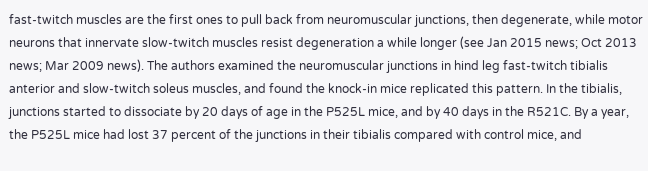fast-twitch muscles are the first ones to pull back from neuromuscular junctions, then degenerate, while motor neurons that innervate slow-twitch muscles resist degeneration a while longer (see Jan 2015 news; Oct 2013 news; Mar 2009 news). The authors examined the neuromuscular junctions in hind leg fast-twitch tibialis anterior and slow-twitch soleus muscles, and found the knock-in mice replicated this pattern. In the tibialis, junctions started to dissociate by 20 days of age in the P525L mice, and by 40 days in the R521C. By a year, the P525L mice had lost 37 percent of the junctions in their tibialis compared with control mice, and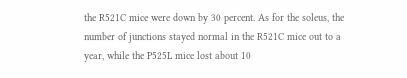the R521C mice were down by 30 percent. As for the soleus, the number of junctions stayed normal in the R521C mice out to a year, while the P525L mice lost about 10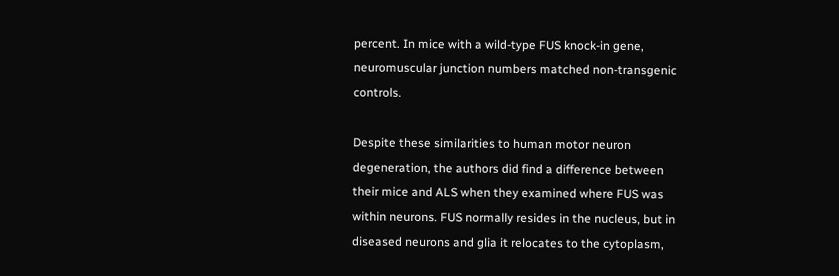percent. In mice with a wild-type FUS knock-in gene, neuromuscular junction numbers matched non-transgenic controls.

Despite these similarities to human motor neuron degeneration, the authors did find a difference between their mice and ALS when they examined where FUS was within neurons. FUS normally resides in the nucleus, but in diseased neurons and glia it relocates to the cytoplasm,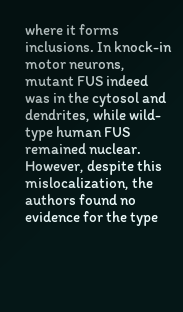where it forms inclusions. In knock-in motor neurons, mutant FUS indeed was in the cytosol and dendrites, while wild-type human FUS remained nuclear. However, despite this mislocalization, the authors found no evidence for the type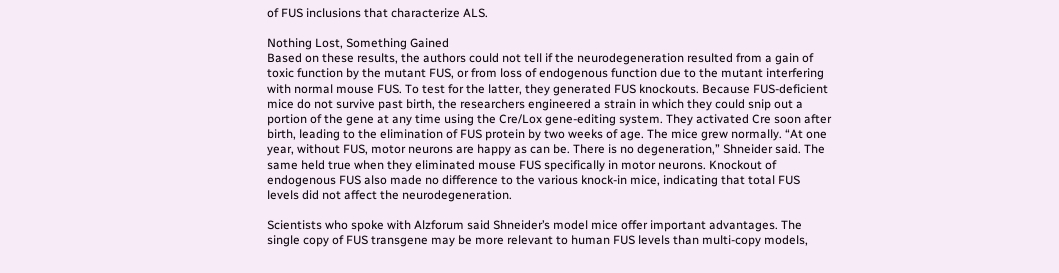of FUS inclusions that characterize ALS.

Nothing Lost, Something Gained
Based on these results, the authors could not tell if the neurodegeneration resulted from a gain of toxic function by the mutant FUS, or from loss of endogenous function due to the mutant interfering with normal mouse FUS. To test for the latter, they generated FUS knockouts. Because FUS-deficient mice do not survive past birth, the researchers engineered a strain in which they could snip out a portion of the gene at any time using the Cre/Lox gene-editing system. They activated Cre soon after birth, leading to the elimination of FUS protein by two weeks of age. The mice grew normally. “At one year, without FUS, motor neurons are happy as can be. There is no degeneration,” Shneider said. The same held true when they eliminated mouse FUS specifically in motor neurons. Knockout of endogenous FUS also made no difference to the various knock-in mice, indicating that total FUS levels did not affect the neurodegeneration.

Scientists who spoke with Alzforum said Shneider’s model mice offer important advantages. The single copy of FUS transgene may be more relevant to human FUS levels than multi-copy models,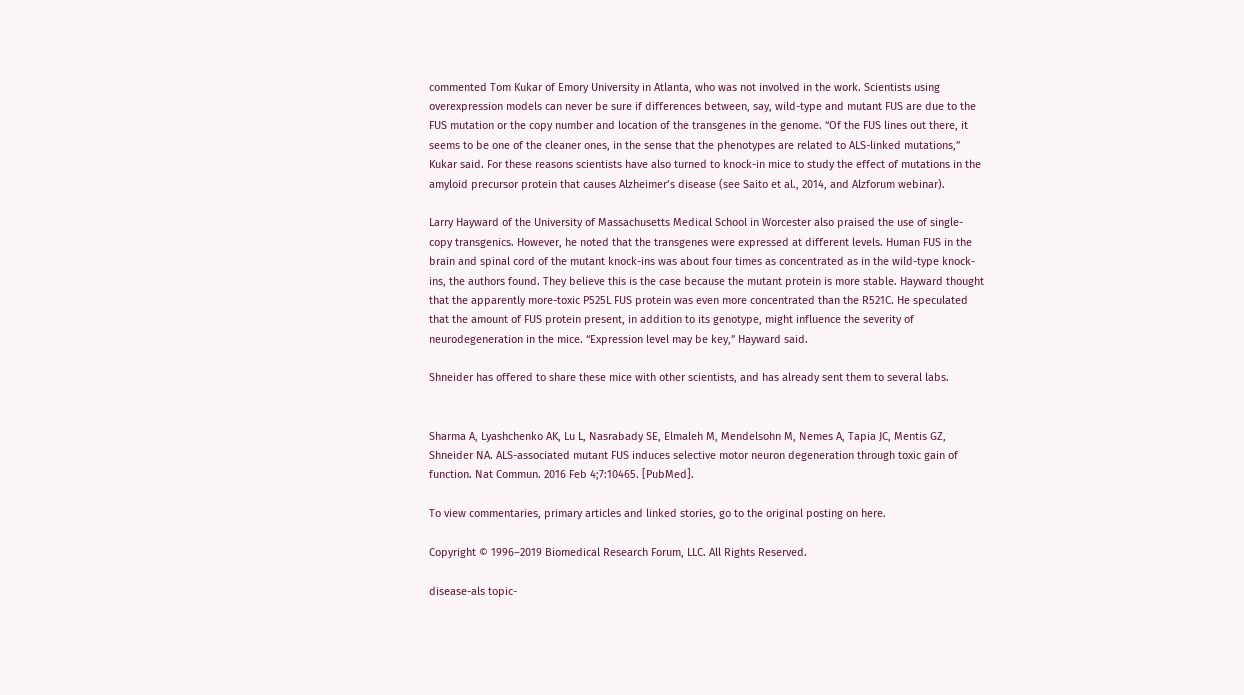commented Tom Kukar of Emory University in Atlanta, who was not involved in the work. Scientists using overexpression models can never be sure if differences between, say, wild-type and mutant FUS are due to the FUS mutation or the copy number and location of the transgenes in the genome. “Of the FUS lines out there, it seems to be one of the cleaner ones, in the sense that the phenotypes are related to ALS-linked mutations,” Kukar said. For these reasons scientists have also turned to knock-in mice to study the effect of mutations in the amyloid precursor protein that causes Alzheimer’s disease (see Saito et al., 2014, and Alzforum webinar).

Larry Hayward of the University of Massachusetts Medical School in Worcester also praised the use of single-copy transgenics. However, he noted that the transgenes were expressed at different levels. Human FUS in the brain and spinal cord of the mutant knock-ins was about four times as concentrated as in the wild-type knock-ins, the authors found. They believe this is the case because the mutant protein is more stable. Hayward thought that the apparently more-toxic P525L FUS protein was even more concentrated than the R521C. He speculated that the amount of FUS protein present, in addition to its genotype, might influence the severity of neurodegeneration in the mice. “Expression level may be key,” Hayward said.

Shneider has offered to share these mice with other scientists, and has already sent them to several labs.


Sharma A, Lyashchenko AK, Lu L, Nasrabady SE, Elmaleh M, Mendelsohn M, Nemes A, Tapia JC, Mentis GZ, Shneider NA. ALS-associated mutant FUS induces selective motor neuron degeneration through toxic gain of function. Nat Commun. 2016 Feb 4;7:10465. [PubMed].

To view commentaries, primary articles and linked stories, go to the original posting on here.

Copyright © 1996–2019 Biomedical Research Forum, LLC. All Rights Reserved.

disease-als topic-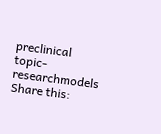preclinical topic-researchmodels
Share this: